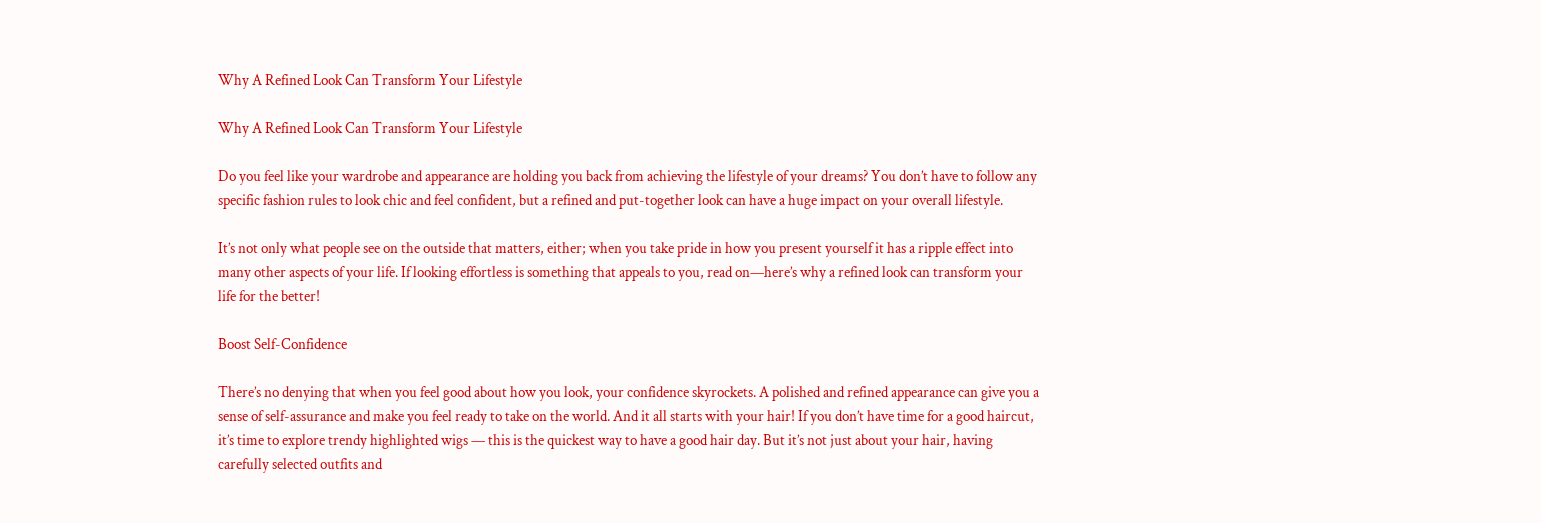Why A Refined Look Can Transform Your Lifestyle

Why A Refined Look Can Transform Your Lifestyle

Do you feel like your wardrobe and appearance are holding you back from achieving the lifestyle of your dreams? You don’t have to follow any specific fashion rules to look chic and feel confident, but a refined and put-together look can have a huge impact on your overall lifestyle.

It’s not only what people see on the outside that matters, either; when you take pride in how you present yourself it has a ripple effect into many other aspects of your life. If looking effortless is something that appeals to you, read on—here’s why a refined look can transform your life for the better!

Boost Self-Confidence

There’s no denying that when you feel good about how you look, your confidence skyrockets. A polished and refined appearance can give you a sense of self-assurance and make you feel ready to take on the world. And it all starts with your hair! If you don’t have time for a good haircut, it’s time to explore trendy highlighted wigs — this is the quickest way to have a good hair day. But it’s not just about your hair, having carefully selected outfits and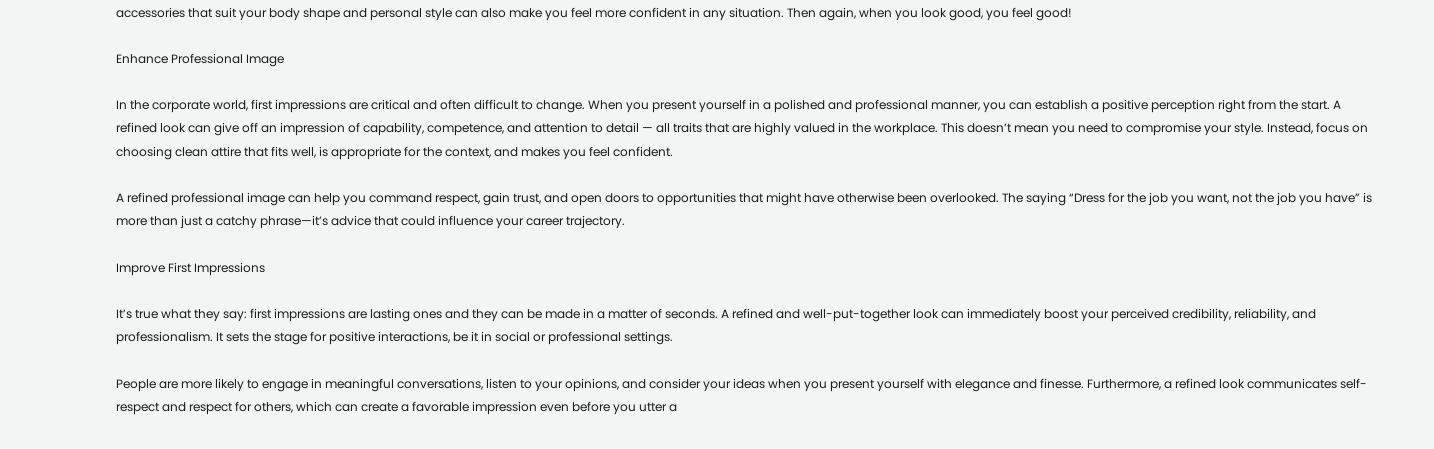accessories that suit your body shape and personal style can also make you feel more confident in any situation. Then again, when you look good, you feel good!

Enhance Professional Image

In the corporate world, first impressions are critical and often difficult to change. When you present yourself in a polished and professional manner, you can establish a positive perception right from the start. A refined look can give off an impression of capability, competence, and attention to detail — all traits that are highly valued in the workplace. This doesn’t mean you need to compromise your style. Instead, focus on choosing clean attire that fits well, is appropriate for the context, and makes you feel confident.

A refined professional image can help you command respect, gain trust, and open doors to opportunities that might have otherwise been overlooked. The saying “Dress for the job you want, not the job you have” is more than just a catchy phrase—it’s advice that could influence your career trajectory.

Improve First Impressions

It’s true what they say: first impressions are lasting ones and they can be made in a matter of seconds. A refined and well-put-together look can immediately boost your perceived credibility, reliability, and professionalism. It sets the stage for positive interactions, be it in social or professional settings.

People are more likely to engage in meaningful conversations, listen to your opinions, and consider your ideas when you present yourself with elegance and finesse. Furthermore, a refined look communicates self-respect and respect for others, which can create a favorable impression even before you utter a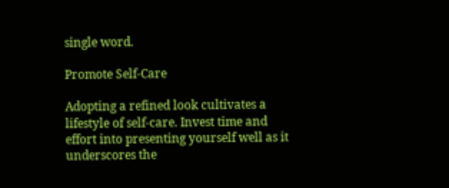single word.

Promote Self-Care

Adopting a refined look cultivates a lifestyle of self-care. Invest time and effort into presenting yourself well as it underscores the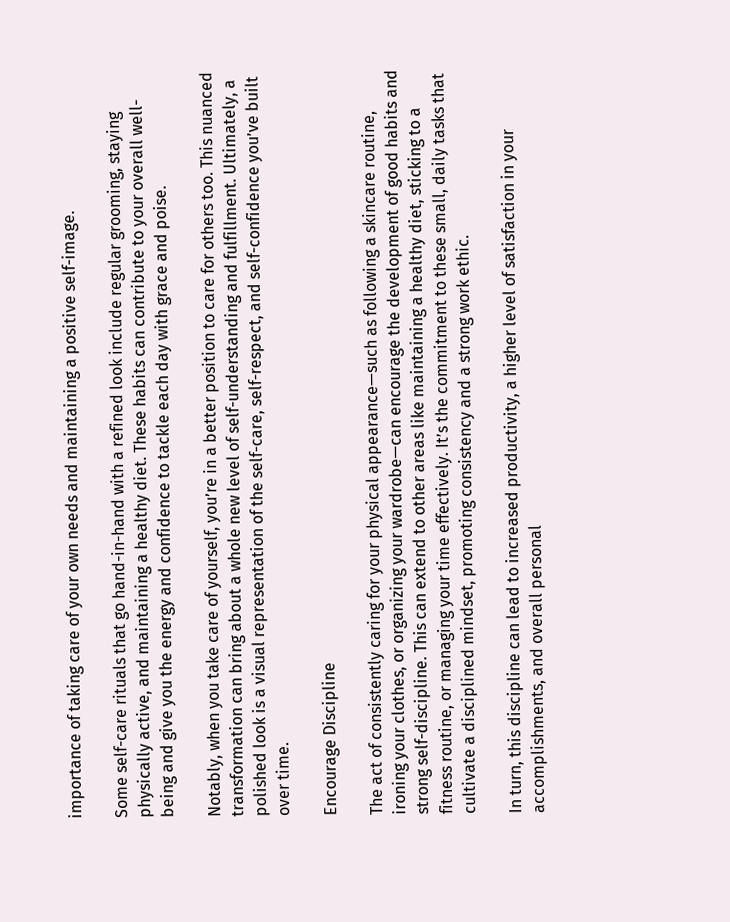importance of taking care of your own needs and maintaining a positive self-image.

Some self-care rituals that go hand-in-hand with a refined look include regular grooming, staying physically active, and maintaining a healthy diet. These habits can contribute to your overall well-being and give you the energy and confidence to tackle each day with grace and poise.

Notably, when you take care of yourself, you’re in a better position to care for others too. This nuanced transformation can bring about a whole new level of self-understanding and fulfillment. Ultimately, a polished look is a visual representation of the self-care, self-respect, and self-confidence you’ve built over time.

Encourage Discipline

The act of consistently caring for your physical appearance—such as following a skincare routine, ironing your clothes, or organizing your wardrobe—can encourage the development of good habits and strong self-discipline. This can extend to other areas like maintaining a healthy diet, sticking to a fitness routine, or managing your time effectively. It’s the commitment to these small, daily tasks that cultivate a disciplined mindset, promoting consistency and a strong work ethic.

In turn, this discipline can lead to increased productivity, a higher level of satisfaction in your accomplishments, and overall personal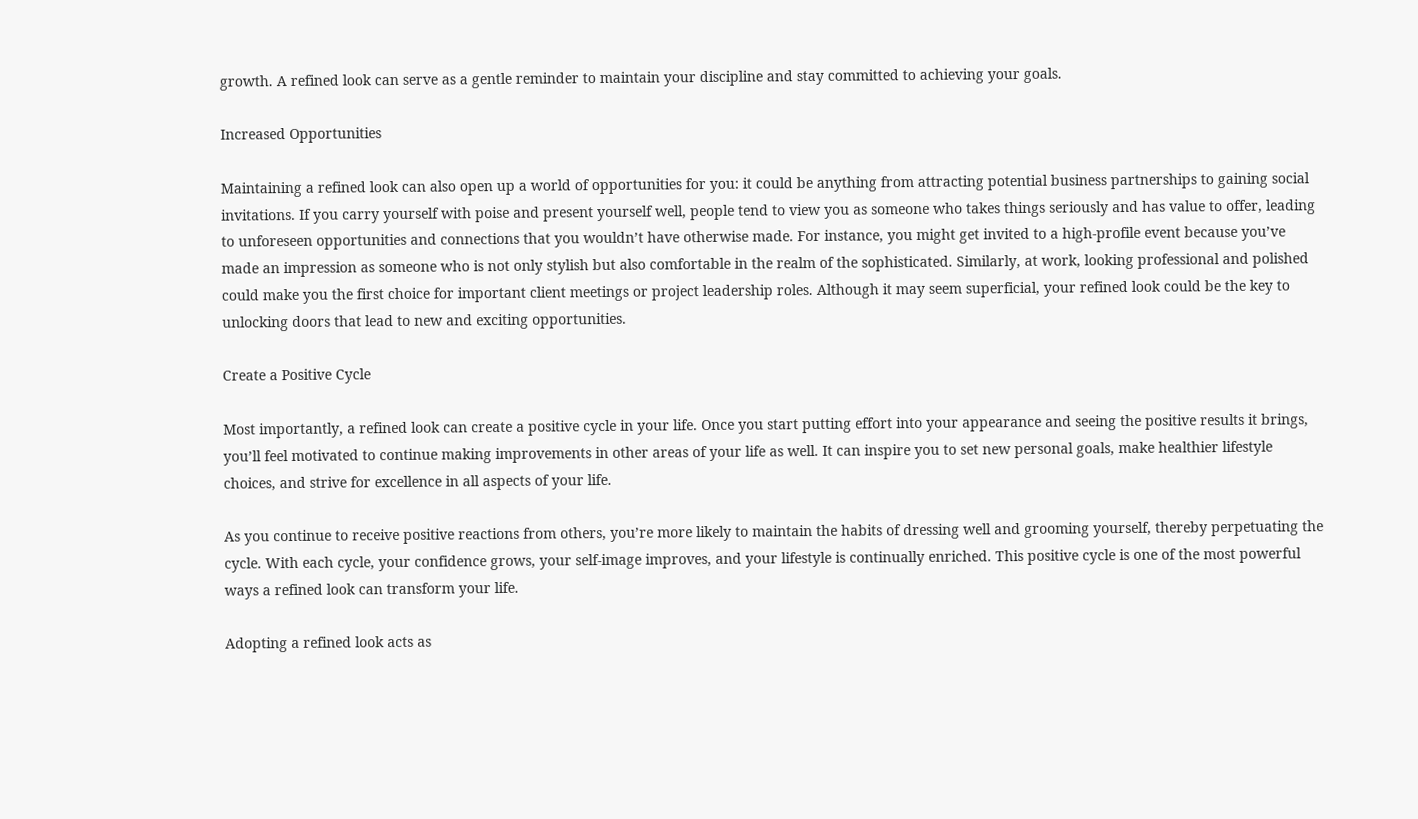growth. A refined look can serve as a gentle reminder to maintain your discipline and stay committed to achieving your goals.

Increased Opportunities

Maintaining a refined look can also open up a world of opportunities for you: it could be anything from attracting potential business partnerships to gaining social invitations. If you carry yourself with poise and present yourself well, people tend to view you as someone who takes things seriously and has value to offer, leading to unforeseen opportunities and connections that you wouldn’t have otherwise made. For instance, you might get invited to a high-profile event because you’ve made an impression as someone who is not only stylish but also comfortable in the realm of the sophisticated. Similarly, at work, looking professional and polished could make you the first choice for important client meetings or project leadership roles. Although it may seem superficial, your refined look could be the key to unlocking doors that lead to new and exciting opportunities.

Create a Positive Cycle

Most importantly, a refined look can create a positive cycle in your life. Once you start putting effort into your appearance and seeing the positive results it brings, you’ll feel motivated to continue making improvements in other areas of your life as well. It can inspire you to set new personal goals, make healthier lifestyle choices, and strive for excellence in all aspects of your life.

As you continue to receive positive reactions from others, you’re more likely to maintain the habits of dressing well and grooming yourself, thereby perpetuating the cycle. With each cycle, your confidence grows, your self-image improves, and your lifestyle is continually enriched. This positive cycle is one of the most powerful ways a refined look can transform your life.

Adopting a refined look acts as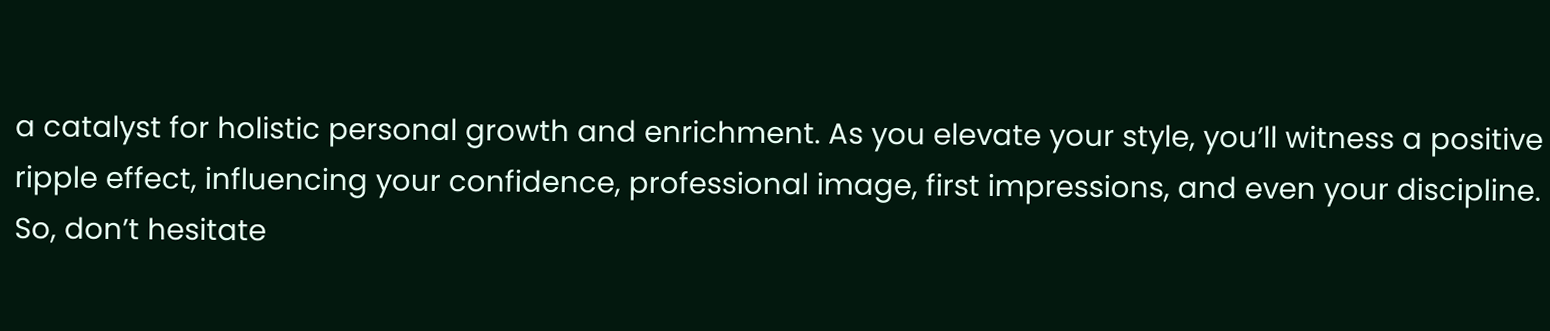a catalyst for holistic personal growth and enrichment. As you elevate your style, you’ll witness a positive ripple effect, influencing your confidence, professional image, first impressions, and even your discipline. So, don’t hesitate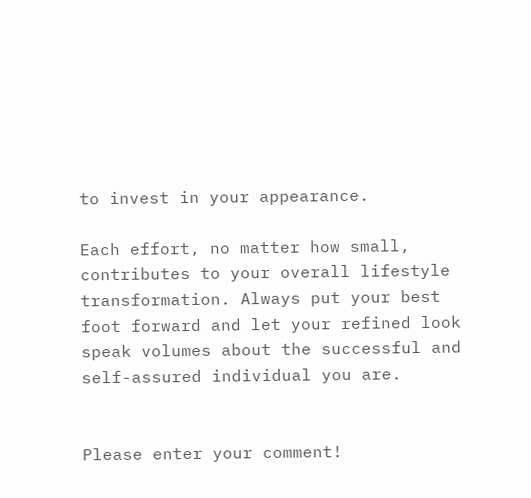to invest in your appearance.

Each effort, no matter how small, contributes to your overall lifestyle transformation. Always put your best foot forward and let your refined look speak volumes about the successful and self-assured individual you are.


Please enter your comment!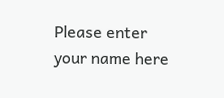Please enter your name here